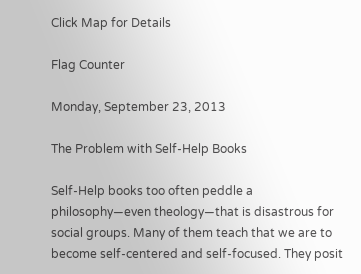Click Map for Details

Flag Counter

Monday, September 23, 2013

The Problem with Self-Help Books

Self-Help books too often peddle a philosophy—even theology—that is disastrous for social groups. Many of them teach that we are to become self-centered and self-focused. They posit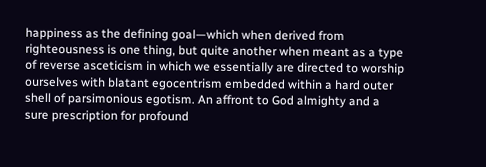happiness as the defining goal—which when derived from righteousness is one thing, but quite another when meant as a type of reverse asceticism in which we essentially are directed to worship ourselves with blatant egocentrism embedded within a hard outer shell of parsimonious egotism. An affront to God almighty and a sure prescription for profound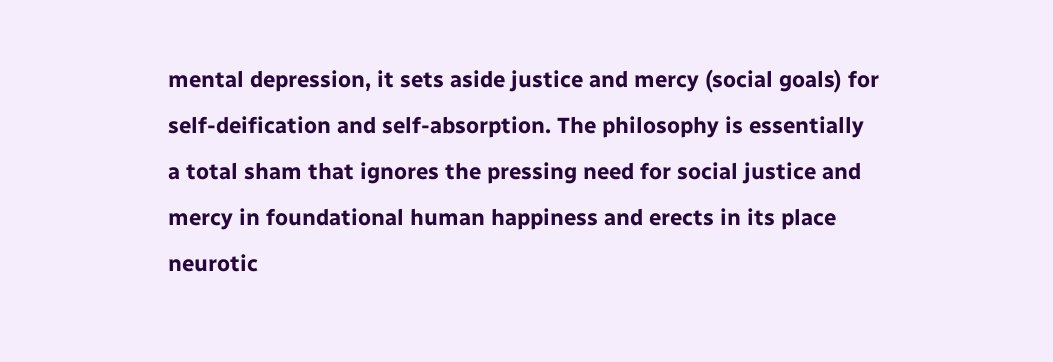mental depression, it sets aside justice and mercy (social goals) for self-deification and self-absorption. The philosophy is essentially a total sham that ignores the pressing need for social justice and mercy in foundational human happiness and erects in its place neurotic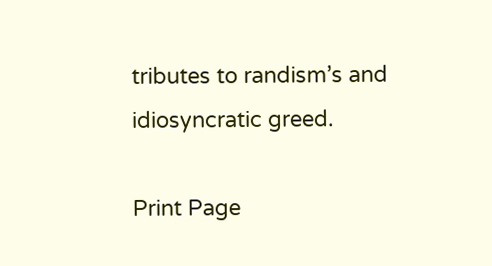tributes to randism’s and idiosyncratic greed.

Print Page